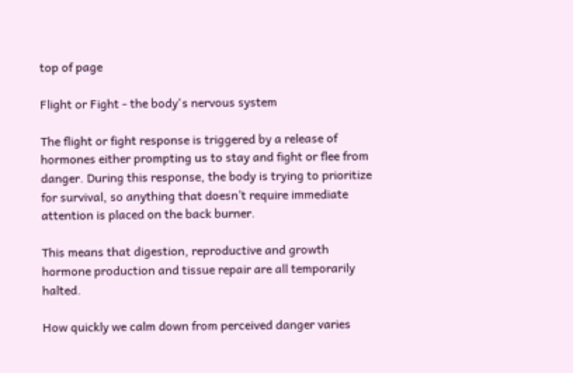top of page

Flight or Fight - the body's nervous system

The flight or fight response is triggered by a release of hormones either prompting us to stay and fight or flee from danger. During this response, the body is trying to prioritize for survival, so anything that doesn’t require immediate attention is placed on the back burner.

This means that digestion, reproductive and growth hormone production and tissue repair are all temporarily halted.

How quickly we calm down from perceived danger varies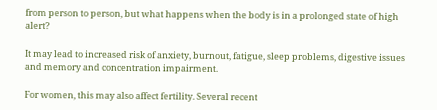from person to person, but what happens when the body is in a prolonged state of high alert?

It may lead to increased risk of anxiety, burnout, fatigue, sleep problems, digestive issues and memory and concentration impairment.

For women, this may also affect fertility. Several recent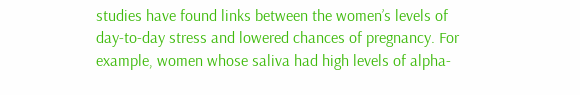studies have found links between the women’s levels of day-to-day stress and lowered chances of pregnancy. For example, women whose saliva had high levels of alpha-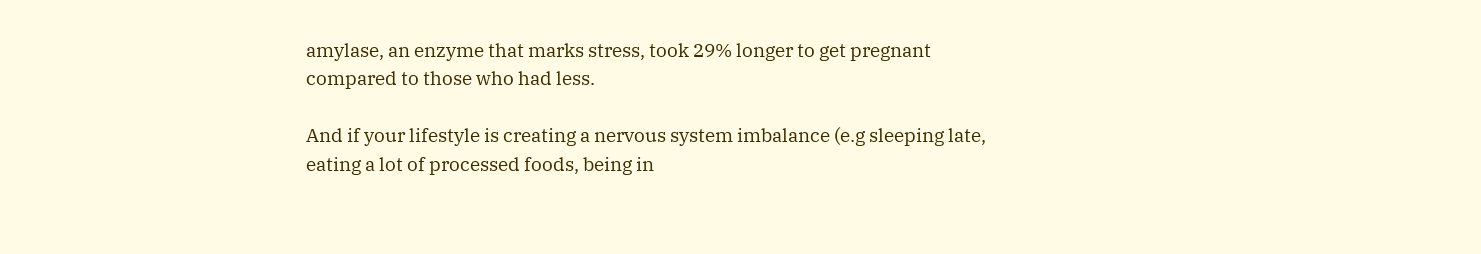amylase, an enzyme that marks stress, took 29% longer to get pregnant compared to those who had less.

And if your lifestyle is creating a nervous system imbalance (e.g sleeping late, eating a lot of processed foods, being in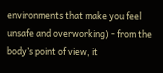environments that make you feel unsafe and overworking) - from the body’s point of view, it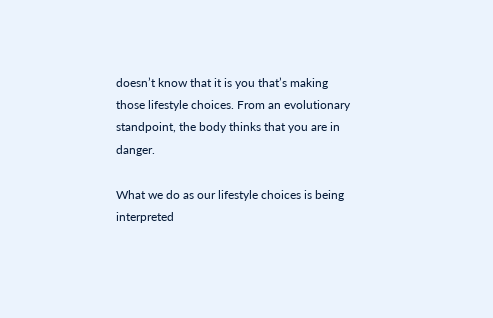doesn’t know that it is you that’s making those lifestyle choices. From an evolutionary standpoint, the body thinks that you are in danger.

What we do as our lifestyle choices is being interpreted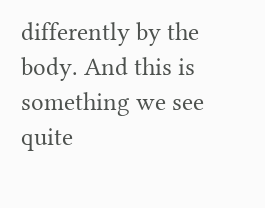differently by the body. And this is something we see quite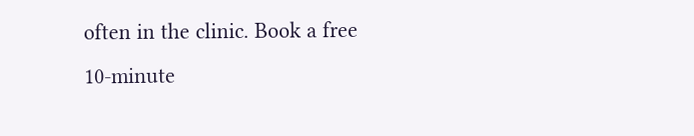often in the clinic. Book a free 10-minute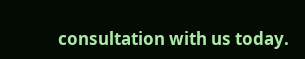consultation with us today.